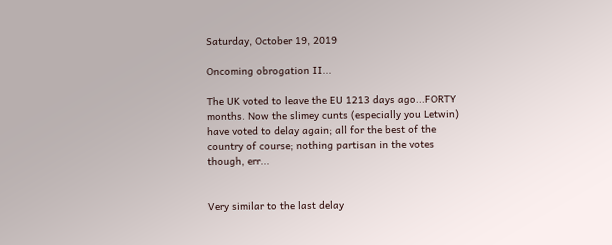Saturday, October 19, 2019

Oncoming obrogation II...

The UK voted to leave the EU 1213 days ago...FORTY months. Now the slimey cunts (especially you Letwin) have voted to delay again; all for the best of the country of course; nothing partisan in the votes though, err...


Very similar to the last delay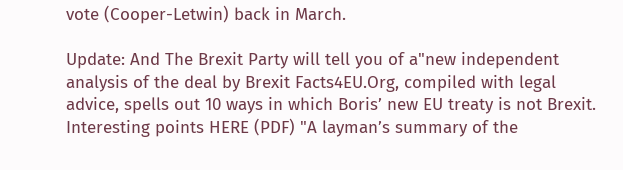vote (Cooper-Letwin) back in March.

Update: And The Brexit Party will tell you of a"new independent analysis of the deal by Brexit Facts4EU.Org, compiled with legal advice, spells out 10 ways in which Boris’ new EU treaty is not Brexit. Interesting points HERE (PDF) "A layman’s summary of the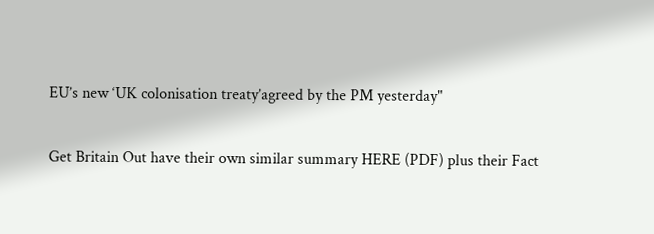EU’s new ‘UK colonisation treaty’agreed by the PM yesterday"

Get Britain Out have their own similar summary HERE (PDF) plus their Fact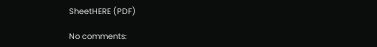SheetHERE (PDF)

No comments: